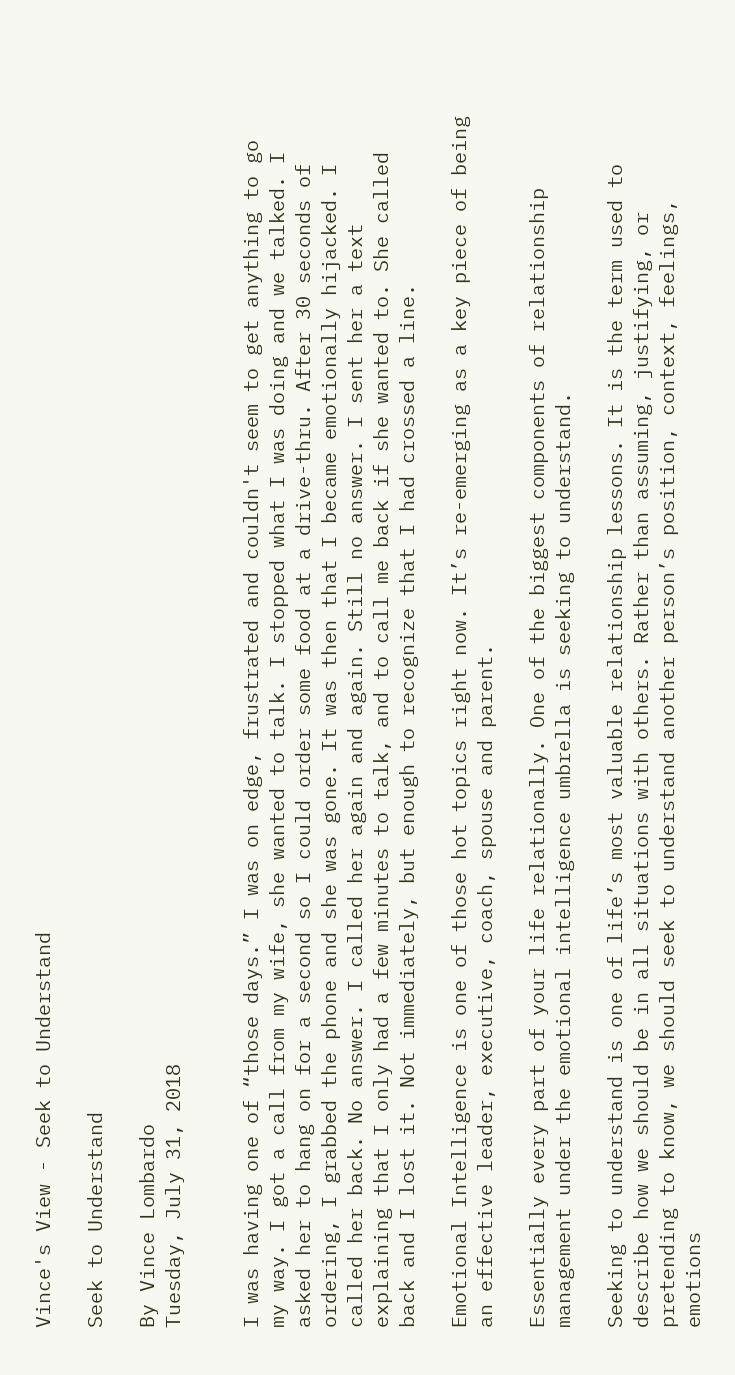Vince's View - Seek to Understand

Seek to Understand

By Vince Lombardo
Tuesday, July 31, 2018


I was having one of “those days.” I was on edge, frustrated and couldn't seem to get anything to go my way. I got a call from my wife, she wanted to talk. I stopped what I was doing and we talked. I asked her to hang on for a second so I could order some food at a drive-thru. After 30 seconds of ordering, I grabbed the phone and she was gone. It was then that I became emotionally hijacked. I called her back. No answer. I called her again and again. Still no answer. I sent her a text explaining that I only had a few minutes to talk, and to call me back if she wanted to. She called back and I lost it. Not immediately, but enough to recognize that I had crossed a line.

Emotional Intelligence is one of those hot topics right now. It’s re-emerging as a key piece of being an effective leader, executive, coach, spouse and parent.

Essentially every part of your life relationally. One of the biggest components of relationship management under the emotional intelligence umbrella is seeking to understand.

Seeking to understand is one of life’s most valuable relationship lessons. It is the term used to describe how we should be in all situations with others. Rather than assuming, justifying, or pretending to know, we should seek to understand another person’s position, context, feelings, emotions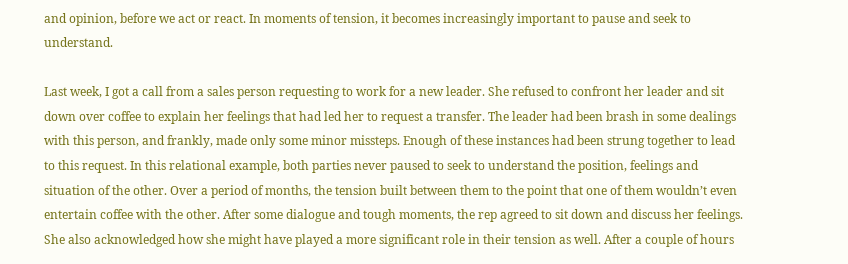and opinion, before we act or react. In moments of tension, it becomes increasingly important to pause and seek to understand.

Last week, I got a call from a sales person requesting to work for a new leader. She refused to confront her leader and sit down over coffee to explain her feelings that had led her to request a transfer. The leader had been brash in some dealings with this person, and frankly, made only some minor missteps. Enough of these instances had been strung together to lead to this request. In this relational example, both parties never paused to seek to understand the position, feelings and situation of the other. Over a period of months, the tension built between them to the point that one of them wouldn’t even entertain coffee with the other. After some dialogue and tough moments, the rep agreed to sit down and discuss her feelings. She also acknowledged how she might have played a more significant role in their tension as well. After a couple of hours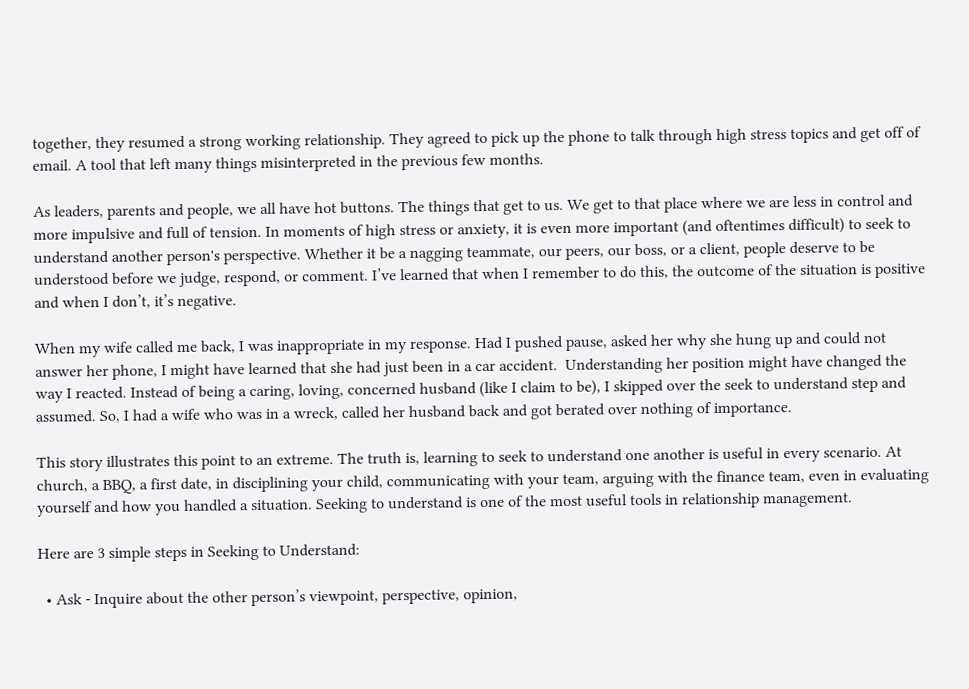together, they resumed a strong working relationship. They agreed to pick up the phone to talk through high stress topics and get off of email. A tool that left many things misinterpreted in the previous few months.

As leaders, parents and people, we all have hot buttons. The things that get to us. We get to that place where we are less in control and more impulsive and full of tension. In moments of high stress or anxiety, it is even more important (and oftentimes difficult) to seek to understand another person's perspective. Whether it be a nagging teammate, our peers, our boss, or a client, people deserve to be understood before we judge, respond, or comment. I’ve learned that when I remember to do this, the outcome of the situation is positive and when I don’t, it’s negative.

When my wife called me back, I was inappropriate in my response. Had I pushed pause, asked her why she hung up and could not answer her phone, I might have learned that she had just been in a car accident.  Understanding her position might have changed the way I reacted. Instead of being a caring, loving, concerned husband (like I claim to be), I skipped over the seek to understand step and assumed. So, I had a wife who was in a wreck, called her husband back and got berated over nothing of importance.

This story illustrates this point to an extreme. The truth is, learning to seek to understand one another is useful in every scenario. At church, a BBQ, a first date, in disciplining your child, communicating with your team, arguing with the finance team, even in evaluating yourself and how you handled a situation. Seeking to understand is one of the most useful tools in relationship management.

Here are 3 simple steps in Seeking to Understand:

  • Ask - Inquire about the other person’s viewpoint, perspective, opinion,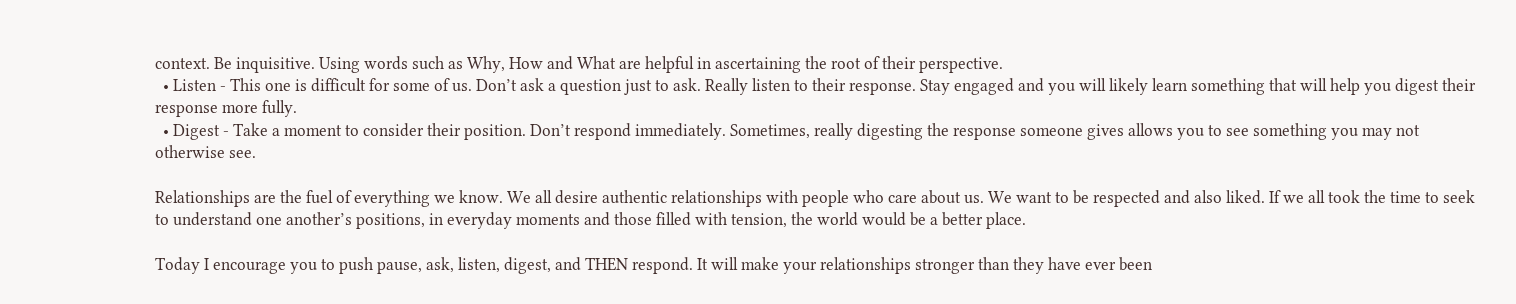context. Be inquisitive. Using words such as Why, How and What are helpful in ascertaining the root of their perspective.
  • Listen - This one is difficult for some of us. Don’t ask a question just to ask. Really listen to their response. Stay engaged and you will likely learn something that will help you digest their response more fully.
  • Digest - Take a moment to consider their position. Don’t respond immediately. Sometimes, really digesting the response someone gives allows you to see something you may not otherwise see.

Relationships are the fuel of everything we know. We all desire authentic relationships with people who care about us. We want to be respected and also liked. If we all took the time to seek to understand one another’s positions, in everyday moments and those filled with tension, the world would be a better place.

Today I encourage you to push pause, ask, listen, digest, and THEN respond. It will make your relationships stronger than they have ever been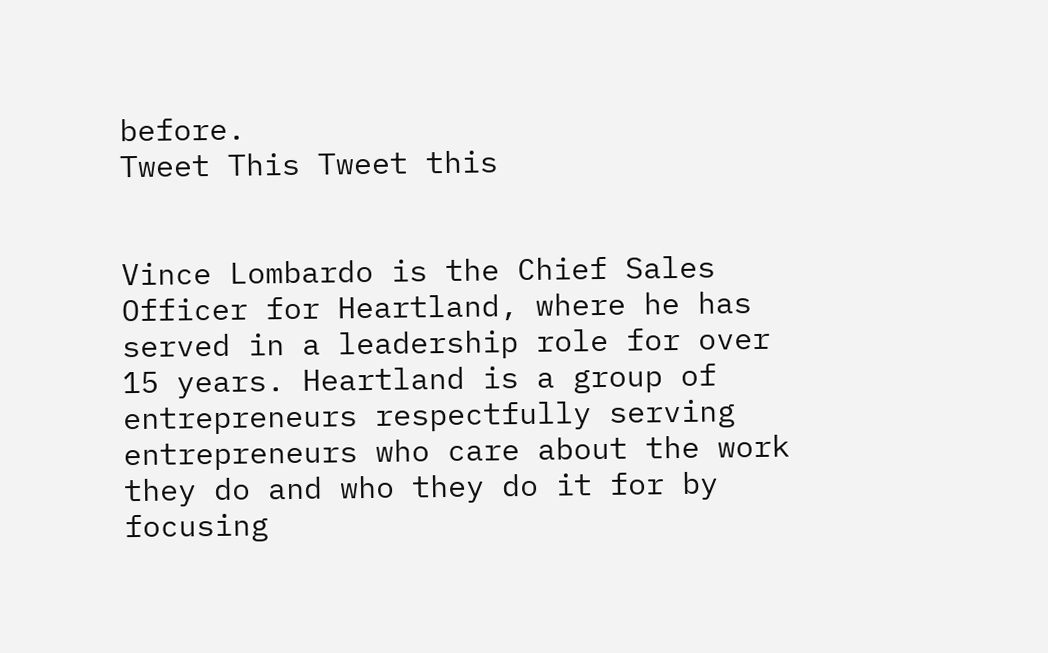before.
Tweet This Tweet this


Vince Lombardo is the Chief Sales Officer for Heartland, where he has served in a leadership role for over 15 years. Heartland is a group of entrepreneurs respectfully serving entrepreneurs who care about the work they do and who they do it for by focusing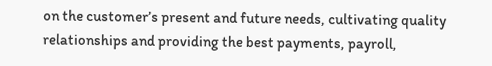on the customer’s present and future needs, cultivating quality relationships and providing the best payments, payroll,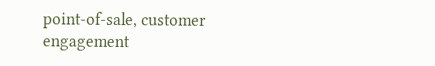point-of-sale, customer engagement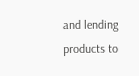and lending products to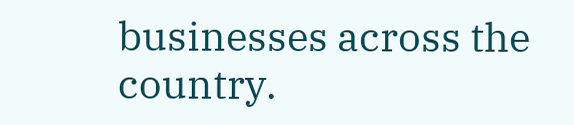businesses across the country.